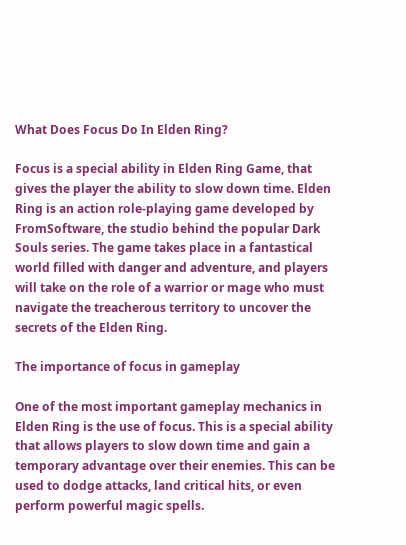What Does Focus Do In Elden Ring?

Focus is a special ability in Elden Ring Game, that gives the player the ability to slow down time. Elden Ring is an action role-playing game developed by FromSoftware, the studio behind the popular Dark Souls series. The game takes place in a fantastical world filled with danger and adventure, and players will take on the role of a warrior or mage who must navigate the treacherous territory to uncover the secrets of the Elden Ring.

The importance of focus in gameplay

One of the most important gameplay mechanics in Elden Ring is the use of focus. This is a special ability that allows players to slow down time and gain a temporary advantage over their enemies. This can be used to dodge attacks, land critical hits, or even perform powerful magic spells.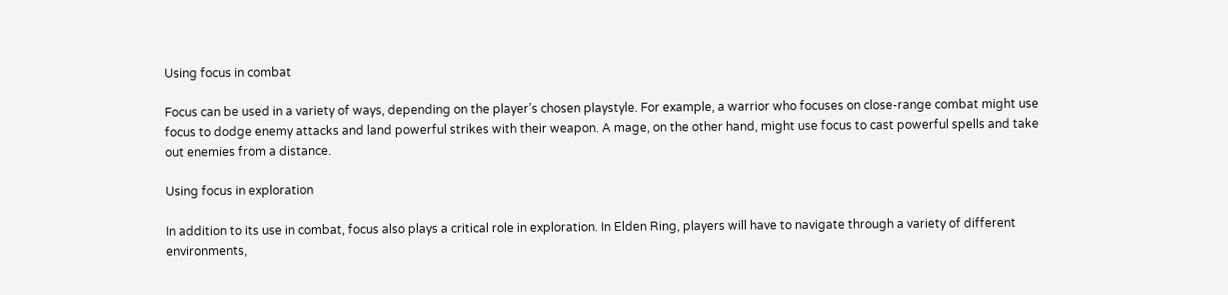Using focus in combat

Focus can be used in a variety of ways, depending on the player’s chosen playstyle. For example, a warrior who focuses on close-range combat might use focus to dodge enemy attacks and land powerful strikes with their weapon. A mage, on the other hand, might use focus to cast powerful spells and take out enemies from a distance.

Using focus in exploration

In addition to its use in combat, focus also plays a critical role in exploration. In Elden Ring, players will have to navigate through a variety of different environments,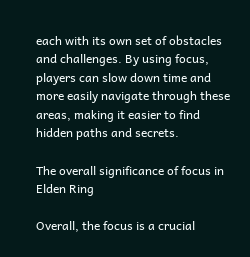each with its own set of obstacles and challenges. By using focus, players can slow down time and more easily navigate through these areas, making it easier to find hidden paths and secrets.

The overall significance of focus in Elden Ring

Overall, the focus is a crucial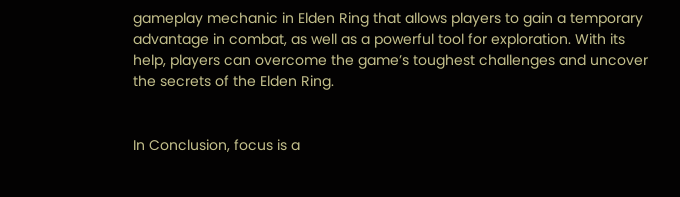gameplay mechanic in Elden Ring that allows players to gain a temporary advantage in combat, as well as a powerful tool for exploration. With its help, players can overcome the game’s toughest challenges and uncover the secrets of the Elden Ring.


In Conclusion, focus is a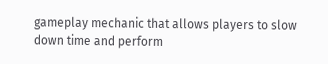gameplay mechanic that allows players to slow down time and perform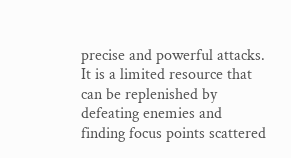precise and powerful attacks. It is a limited resource that can be replenished by defeating enemies and finding focus points scattered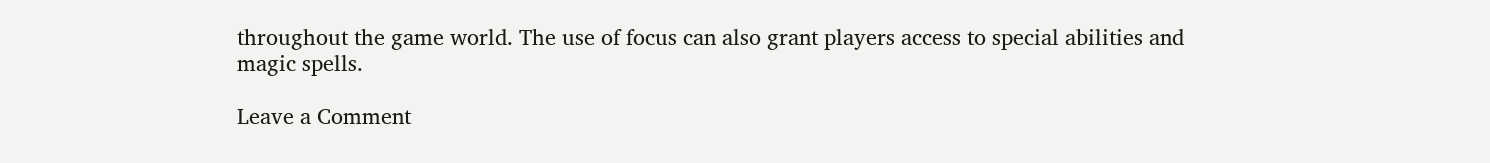throughout the game world. The use of focus can also grant players access to special abilities and magic spells.

Leave a Comment